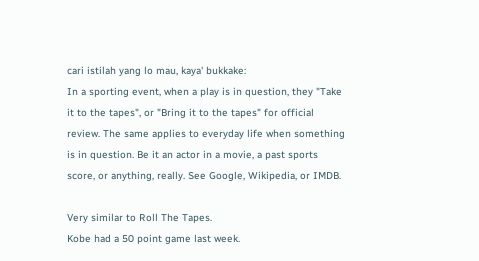cari istilah yang lo mau, kaya' bukkake:
In a sporting event, when a play is in question, they "Take it to the tapes", or "Bring it to the tapes" for official review. The same applies to everyday life when something is in question. Be it an actor in a movie, a past sports score, or anything, really. See Google, Wikipedia, or IMDB.

Very similar to Roll The Tapes.
Kobe had a 50 point game last week.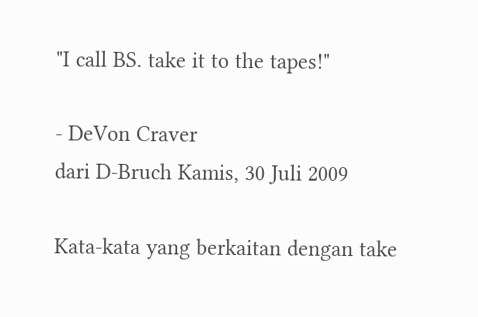"I call BS. take it to the tapes!"

- DeVon Craver
dari D-Bruch Kamis, 30 Juli 2009

Kata-kata yang berkaitan dengan take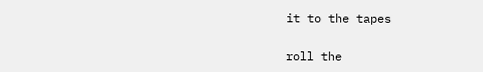it to the tapes

roll the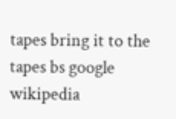tapes bring it to the tapes bs google wikipedia